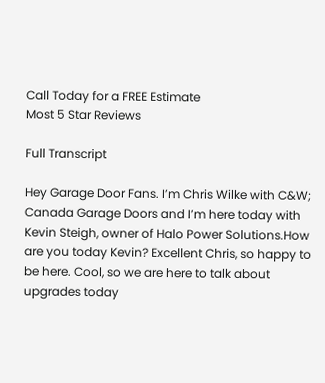Call Today for a FREE Estimate
Most 5 Star Reviews

Full Transcript

Hey Garage Door Fans. I’m Chris Wilke with C&W; Canada Garage Doors and I’m here today with Kevin Steigh, owner of Halo Power Solutions.How are you today Kevin? Excellent Chris, so happy to be here. Cool, so we are here to talk about upgrades today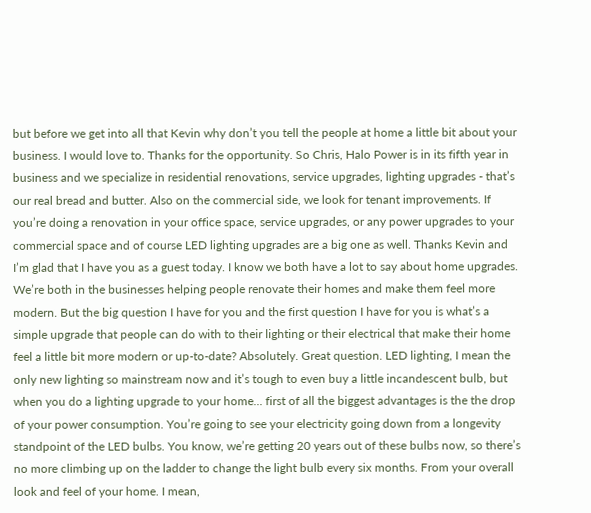but before we get into all that Kevin why don’t you tell the people at home a little bit about your business. I would love to. Thanks for the opportunity. So Chris, Halo Power is in its fifth year in business and we specialize in residential renovations, service upgrades, lighting upgrades - that’s our real bread and butter. Also on the commercial side, we look for tenant improvements. If you’re doing a renovation in your office space, service upgrades, or any power upgrades to your commercial space and of course LED lighting upgrades are a big one as well. Thanks Kevin and I’m glad that I have you as a guest today. I know we both have a lot to say about home upgrades. We’re both in the businesses helping people renovate their homes and make them feel more modern. But the big question I have for you and the first question I have for you is what’s a simple upgrade that people can do with to their lighting or their electrical that make their home feel a little bit more modern or up-to-date? Absolutely. Great question. LED lighting, I mean the only new lighting so mainstream now and it’s tough to even buy a little incandescent bulb, but when you do a lighting upgrade to your home... first of all the biggest advantages is the the drop of your power consumption. You’re going to see your electricity going down from a longevity standpoint of the LED bulbs. You know, we’re getting 20 years out of these bulbs now, so there’s no more climbing up on the ladder to change the light bulb every six months. From your overall look and feel of your home. I mean,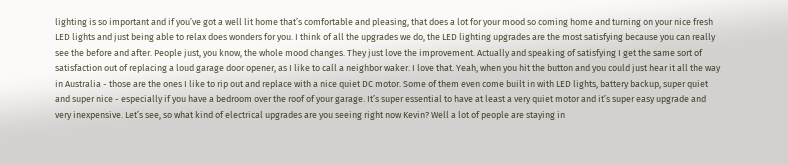lighting is so important and if you’ve got a well lit home that’s comfortable and pleasing, that does a lot for your mood so coming home and turning on your nice fresh LED lights and just being able to relax does wonders for you. I think of all the upgrades we do, the LED lighting upgrades are the most satisfying because you can really see the before and after. People just, you know, the whole mood changes. They just love the improvement. Actually and speaking of satisfying I get the same sort of satisfaction out of replacing a loud garage door opener, as I like to call a neighbor waker. I love that. Yeah, when you hit the button and you could just hear it all the way in Australia - those are the ones I like to rip out and replace with a nice quiet DC motor. Some of them even come built in with LED lights, battery backup, super quiet and super nice - especially if you have a bedroom over the roof of your garage. It’s super essential to have at least a very quiet motor and it’s super easy upgrade and very inexpensive. Let’s see, so what kind of electrical upgrades are you seeing right now Kevin? Well a lot of people are staying in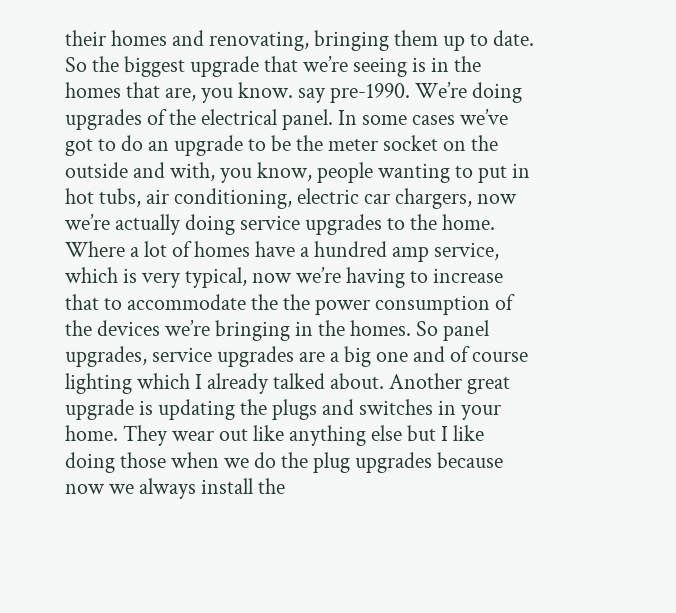their homes and renovating, bringing them up to date. So the biggest upgrade that we’re seeing is in the homes that are, you know. say pre-1990. We’re doing upgrades of the electrical panel. In some cases we’ve got to do an upgrade to be the meter socket on the outside and with, you know, people wanting to put in hot tubs, air conditioning, electric car chargers, now we’re actually doing service upgrades to the home. Where a lot of homes have a hundred amp service, which is very typical, now we’re having to increase that to accommodate the the power consumption of the devices we’re bringing in the homes. So panel upgrades, service upgrades are a big one and of course lighting which I already talked about. Another great upgrade is updating the plugs and switches in your home. They wear out like anything else but I like doing those when we do the plug upgrades because now we always install the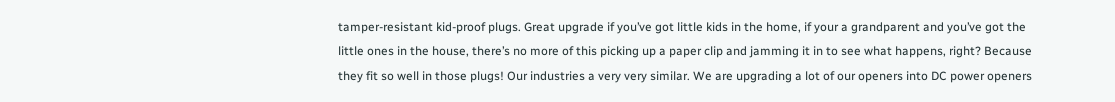tamper-resistant kid-proof plugs. Great upgrade if you’ve got little kids in the home, if your a grandparent and you’ve got the little ones in the house, there’s no more of this picking up a paper clip and jamming it in to see what happens, right? Because they fit so well in those plugs! Our industries a very very similar. We are upgrading a lot of our openers into DC power openers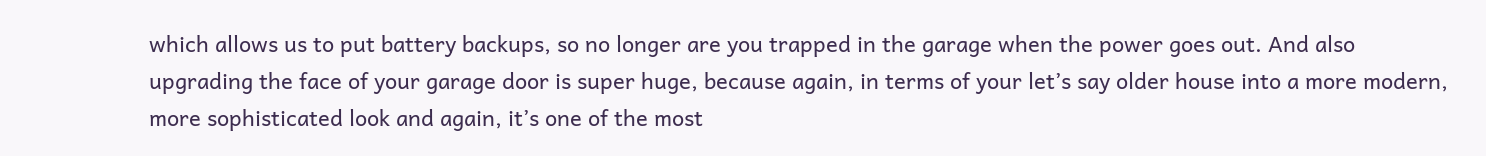which allows us to put battery backups, so no longer are you trapped in the garage when the power goes out. And also upgrading the face of your garage door is super huge, because again, in terms of your let’s say older house into a more modern, more sophisticated look and again, it’s one of the most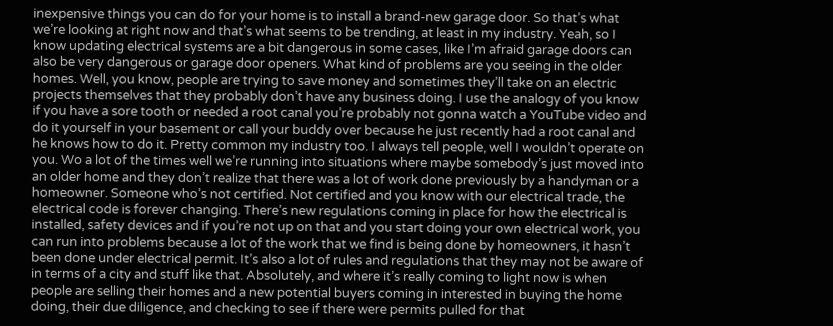inexpensive things you can do for your home is to install a brand-new garage door. So that’s what we’re looking at right now and that’s what seems to be trending, at least in my industry. Yeah, so I know updating electrical systems are a bit dangerous in some cases, like I’m afraid garage doors can also be very dangerous or garage door openers. What kind of problems are you seeing in the older homes. Well, you know, people are trying to save money and sometimes they’ll take on an electric projects themselves that they probably don’t have any business doing. I use the analogy of you know if you have a sore tooth or needed a root canal you’re probably not gonna watch a YouTube video and do it yourself in your basement or call your buddy over because he just recently had a root canal and he knows how to do it. Pretty common my industry too. I always tell people, well I wouldn’t operate on you. Wo a lot of the times well we’re running into situations where maybe somebody’s just moved into an older home and they don’t realize that there was a lot of work done previously by a handyman or a homeowner. Someone who’s not certified. Not certified and you know with our electrical trade, the electrical code is forever changing. There’s new regulations coming in place for how the electrical is installed, safety devices and if you’re not up on that and you start doing your own electrical work, you can run into problems because a lot of the work that we find is being done by homeowners, it hasn’t been done under electrical permit. It’s also a lot of rules and regulations that they may not be aware of in terms of a city and stuff like that. Absolutely, and where it’s really coming to light now is when people are selling their homes and a new potential buyers coming in interested in buying the home doing, their due diligence, and checking to see if there were permits pulled for that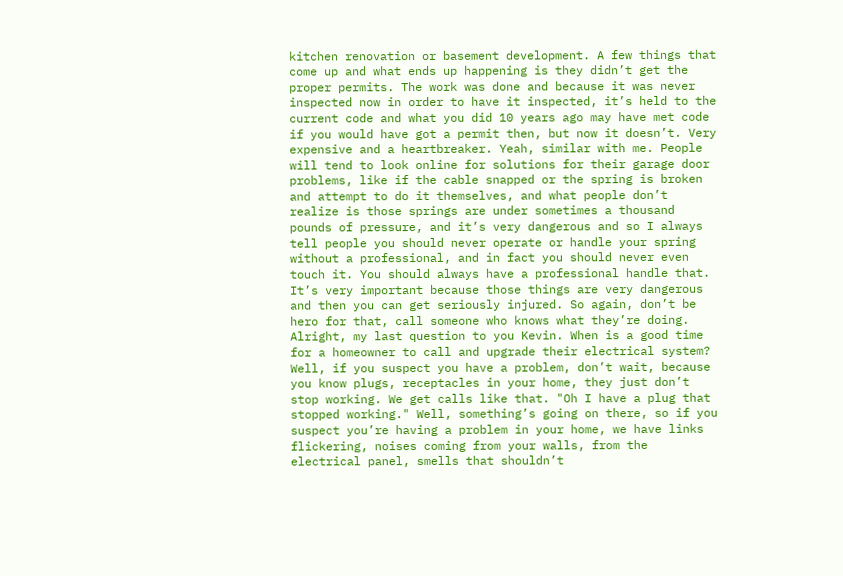kitchen renovation or basement development. A few things that come up and what ends up happening is they didn’t get the proper permits. The work was done and because it was never inspected now in order to have it inspected, it’s held to the current code and what you did 10 years ago may have met code if you would have got a permit then, but now it doesn’t. Very expensive and a heartbreaker. Yeah, similar with me. People will tend to look online for solutions for their garage door problems, like if the cable snapped or the spring is broken and attempt to do it themselves, and what people don’t realize is those springs are under sometimes a thousand pounds of pressure, and it’s very dangerous and so I always tell people you should never operate or handle your spring without a professional, and in fact you should never even touch it. You should always have a professional handle that. It’s very important because those things are very dangerous and then you can get seriously injured. So again, don’t be hero for that, call someone who knows what they’re doing. Alright, my last question to you Kevin. When is a good time for a homeowner to call and upgrade their electrical system? Well, if you suspect you have a problem, don’t wait, because you know plugs, receptacles in your home, they just don’t stop working. We get calls like that. "Oh I have a plug that stopped working." Well, something’s going on there, so if you suspect you’re having a problem in your home, we have links flickering, noises coming from your walls, from the electrical panel, smells that shouldn’t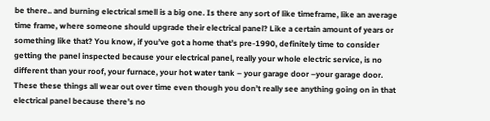be there.. and burning electrical smell is a big one. Is there any sort of like timeframe, like an average time frame, where someone should upgrade their electrical panel? Like a certain amount of years or something like that? You know, if you’ve got a home that’s pre-1990, definitely time to consider getting the panel inspected because your electrical panel, really your whole electric service, is no different than your roof, your furnace, your hot water tank – your garage door –your garage door. These these things all wear out over time even though you don’t really see anything going on in that electrical panel because there’s no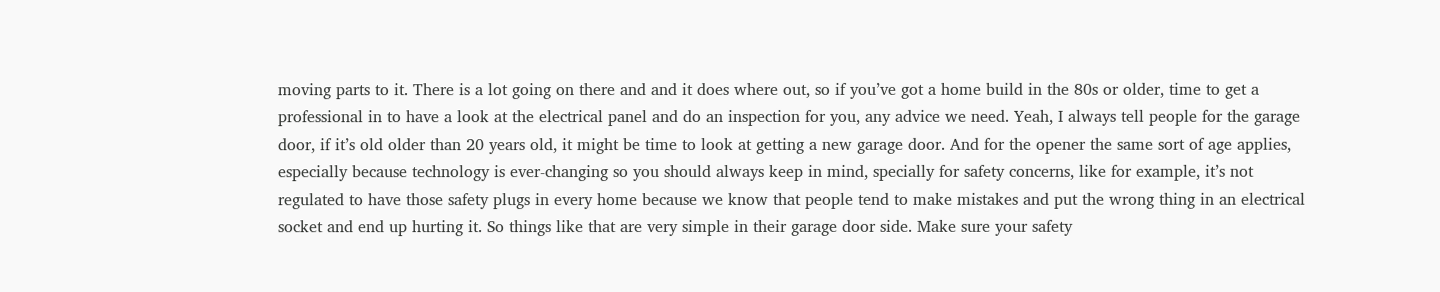moving parts to it. There is a lot going on there and and it does where out, so if you’ve got a home build in the 80s or older, time to get a professional in to have a look at the electrical panel and do an inspection for you, any advice we need. Yeah, I always tell people for the garage door, if it’s old older than 20 years old, it might be time to look at getting a new garage door. And for the opener the same sort of age applies, especially because technology is ever-changing so you should always keep in mind, specially for safety concerns, like for example, it’s not regulated to have those safety plugs in every home because we know that people tend to make mistakes and put the wrong thing in an electrical socket and end up hurting it. So things like that are very simple in their garage door side. Make sure your safety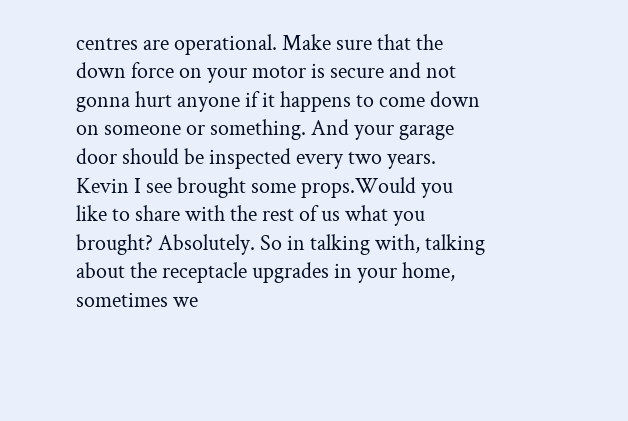centres are operational. Make sure that the down force on your motor is secure and not gonna hurt anyone if it happens to come down on someone or something. And your garage door should be inspected every two years. Kevin I see brought some props.Would you like to share with the rest of us what you brought? Absolutely. So in talking with, talking about the receptacle upgrades in your home, sometimes we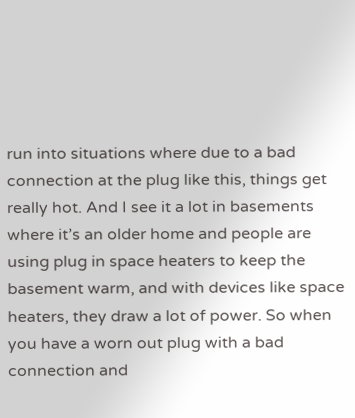run into situations where due to a bad connection at the plug like this, things get really hot. And I see it a lot in basements where it’s an older home and people are using plug in space heaters to keep the basement warm, and with devices like space heaters, they draw a lot of power. So when you have a worn out plug with a bad connection and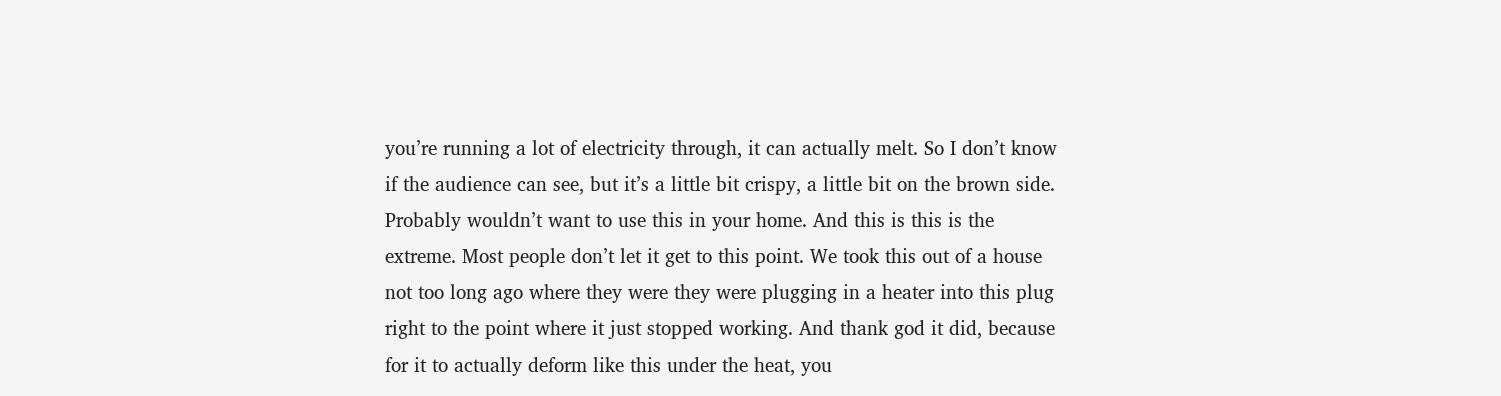you’re running a lot of electricity through, it can actually melt. So I don’t know if the audience can see, but it’s a little bit crispy, a little bit on the brown side. Probably wouldn’t want to use this in your home. And this is this is the extreme. Most people don’t let it get to this point. We took this out of a house not too long ago where they were they were plugging in a heater into this plug right to the point where it just stopped working. And thank god it did, because for it to actually deform like this under the heat, you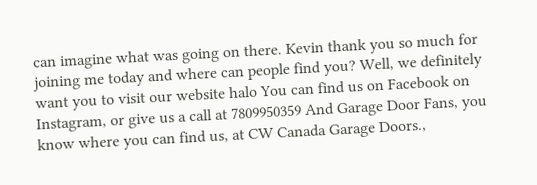can imagine what was going on there. Kevin thank you so much for joining me today and where can people find you? Well, we definitely want you to visit our website halo You can find us on Facebook on Instagram, or give us a call at 7809950359 And Garage Door Fans, you know where you can find us, at CW Canada Garage Doors.,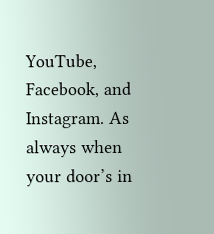YouTube, Facebook, and Instagram. As always when your door’s in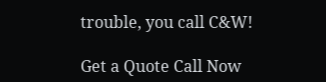trouble, you call C&W!

Get a Quote Call Now